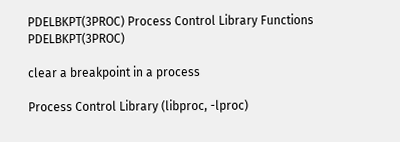PDELBKPT(3PROC) Process Control Library Functions PDELBKPT(3PROC)

clear a breakpoint in a process

Process Control Library (libproc, -lproc)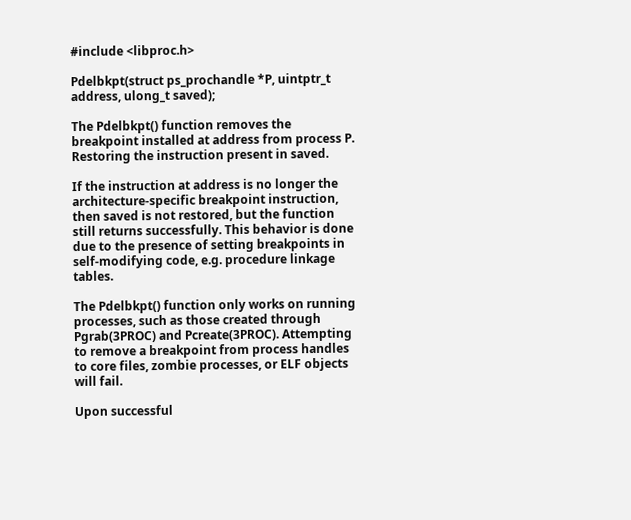#include <libproc.h>

Pdelbkpt(struct ps_prochandle *P, uintptr_t address, ulong_t saved);

The Pdelbkpt() function removes the breakpoint installed at address from process P. Restoring the instruction present in saved.

If the instruction at address is no longer the architecture-specific breakpoint instruction, then saved is not restored, but the function still returns successfully. This behavior is done due to the presence of setting breakpoints in self-modifying code, e.g. procedure linkage tables.

The Pdelbkpt() function only works on running processes, such as those created through Pgrab(3PROC) and Pcreate(3PROC). Attempting to remove a breakpoint from process handles to core files, zombie processes, or ELF objects will fail.

Upon successful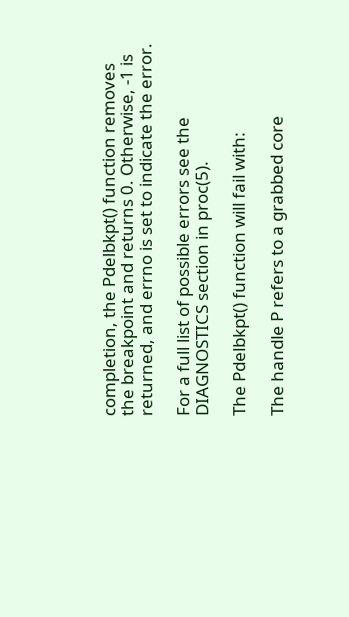completion, the Pdelbkpt() function removes the breakpoint and returns 0. Otherwise, -1 is returned, and errno is set to indicate the error.

For a full list of possible errors see the DIAGNOSTICS section in proc(5).

The Pdelbkpt() function will fail with:

The handle P refers to a grabbed core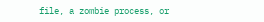file, a zombie process, or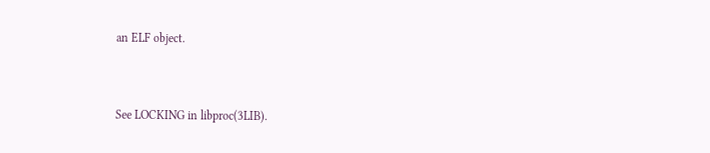an ELF object.


See LOCKING in libproc(3LIB).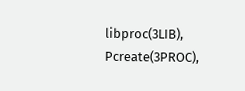libproc(3LIB), Pcreate(3PROC),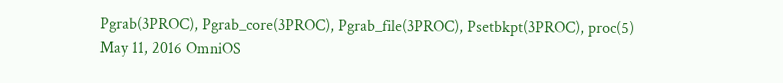Pgrab(3PROC), Pgrab_core(3PROC), Pgrab_file(3PROC), Psetbkpt(3PROC), proc(5)
May 11, 2016 OmniOS